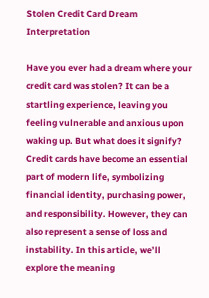Stolen Credit Card Dream Interpretation

Have you ever had a dream where your credit card was stolen? It can be a startling experience, leaving you feeling vulnerable and anxious upon waking up. But what does it signify? Credit cards have become an essential part of modern life, symbolizing financial identity, purchasing power, and responsibility. However, they can also represent a sense of loss and instability. In this article, we’ll explore the meaning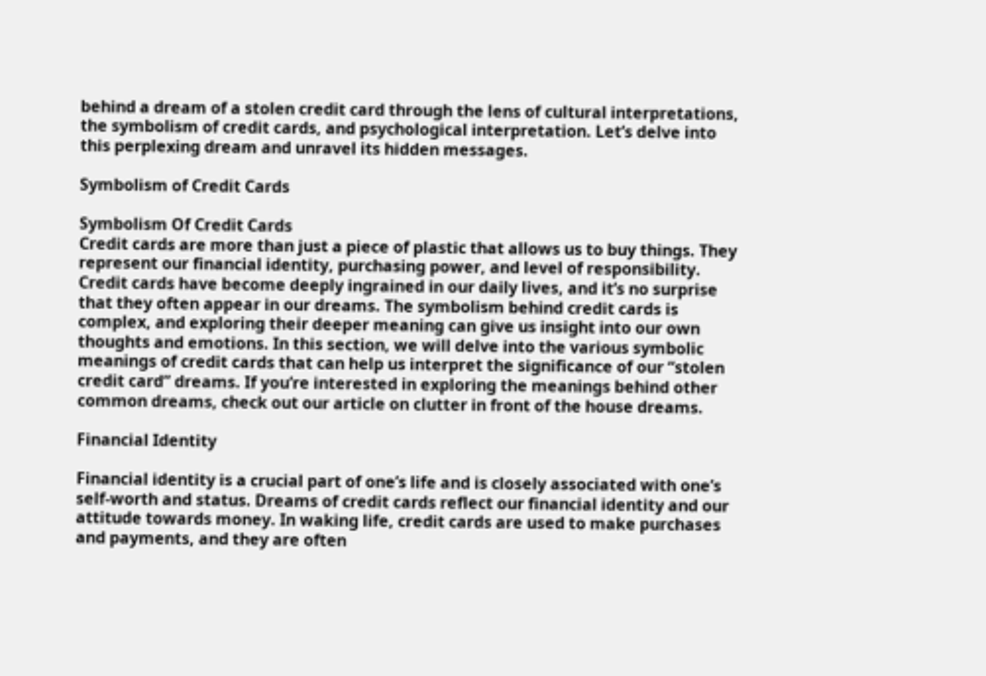behind a dream of a stolen credit card through the lens of cultural interpretations, the symbolism of credit cards, and psychological interpretation. Let’s delve into this perplexing dream and unravel its hidden messages.

Symbolism of Credit Cards

Symbolism Of Credit Cards
Credit cards are more than just a piece of plastic that allows us to buy things. They represent our financial identity, purchasing power, and level of responsibility. Credit cards have become deeply ingrained in our daily lives, and it’s no surprise that they often appear in our dreams. The symbolism behind credit cards is complex, and exploring their deeper meaning can give us insight into our own thoughts and emotions. In this section, we will delve into the various symbolic meanings of credit cards that can help us interpret the significance of our “stolen credit card” dreams. If you’re interested in exploring the meanings behind other common dreams, check out our article on clutter in front of the house dreams.

Financial Identity

Financial identity is a crucial part of one’s life and is closely associated with one’s self-worth and status. Dreams of credit cards reflect our financial identity and our attitude towards money. In waking life, credit cards are used to make purchases and payments, and they are often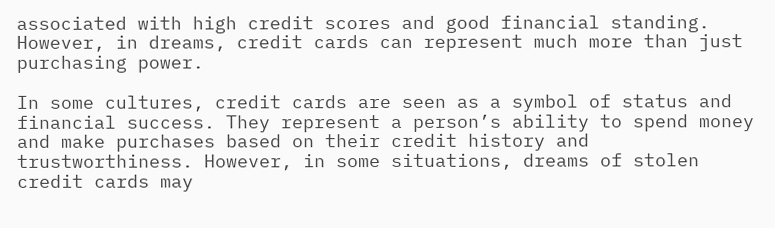associated with high credit scores and good financial standing. However, in dreams, credit cards can represent much more than just purchasing power.

In some cultures, credit cards are seen as a symbol of status and financial success. They represent a person’s ability to spend money and make purchases based on their credit history and trustworthiness. However, in some situations, dreams of stolen credit cards may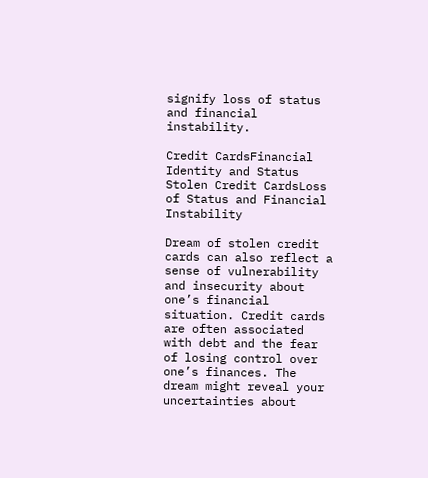signify loss of status and financial instability.

Credit CardsFinancial Identity and Status
Stolen Credit CardsLoss of Status and Financial Instability

Dream of stolen credit cards can also reflect a sense of vulnerability and insecurity about one’s financial situation. Credit cards are often associated with debt and the fear of losing control over one’s finances. The dream might reveal your uncertainties about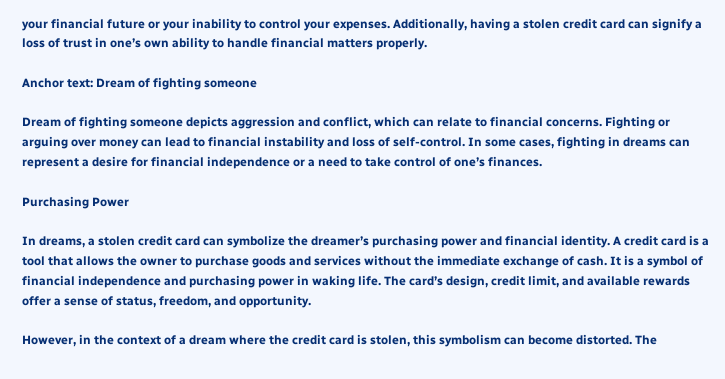your financial future or your inability to control your expenses. Additionally, having a stolen credit card can signify a loss of trust in one’s own ability to handle financial matters properly.

Anchor text: Dream of fighting someone

Dream of fighting someone depicts aggression and conflict, which can relate to financial concerns. Fighting or arguing over money can lead to financial instability and loss of self-control. In some cases, fighting in dreams can represent a desire for financial independence or a need to take control of one’s finances.

Purchasing Power

In dreams, a stolen credit card can symbolize the dreamer’s purchasing power and financial identity. A credit card is a tool that allows the owner to purchase goods and services without the immediate exchange of cash. It is a symbol of financial independence and purchasing power in waking life. The card’s design, credit limit, and available rewards offer a sense of status, freedom, and opportunity.

However, in the context of a dream where the credit card is stolen, this symbolism can become distorted. The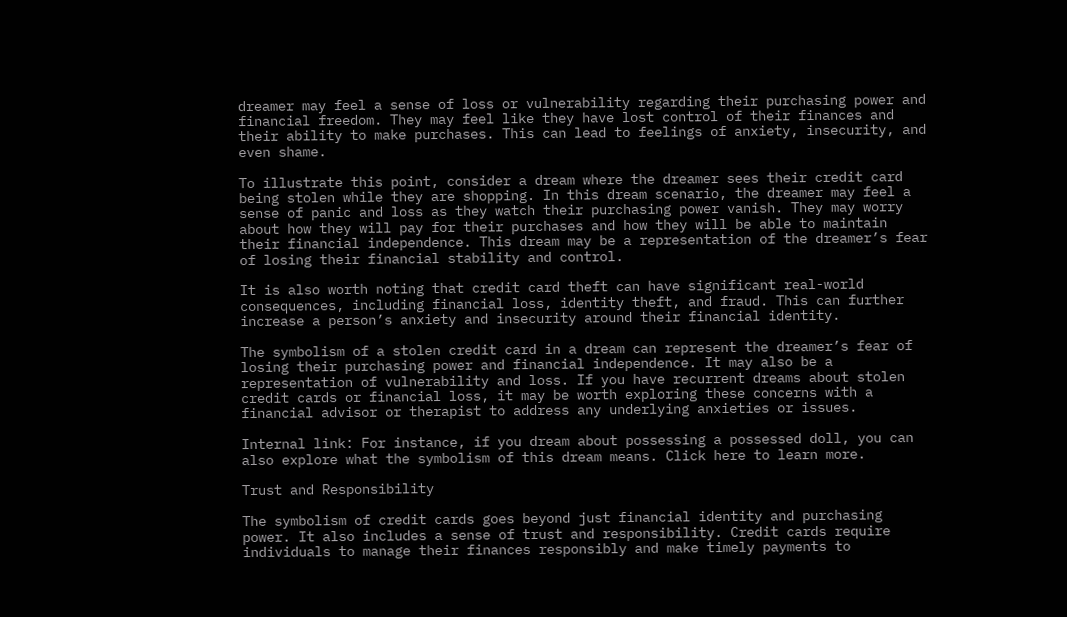dreamer may feel a sense of loss or vulnerability regarding their purchasing power and financial freedom. They may feel like they have lost control of their finances and their ability to make purchases. This can lead to feelings of anxiety, insecurity, and even shame.

To illustrate this point, consider a dream where the dreamer sees their credit card being stolen while they are shopping. In this dream scenario, the dreamer may feel a sense of panic and loss as they watch their purchasing power vanish. They may worry about how they will pay for their purchases and how they will be able to maintain their financial independence. This dream may be a representation of the dreamer’s fear of losing their financial stability and control.

It is also worth noting that credit card theft can have significant real-world consequences, including financial loss, identity theft, and fraud. This can further increase a person’s anxiety and insecurity around their financial identity.

The symbolism of a stolen credit card in a dream can represent the dreamer’s fear of losing their purchasing power and financial independence. It may also be a representation of vulnerability and loss. If you have recurrent dreams about stolen credit cards or financial loss, it may be worth exploring these concerns with a financial advisor or therapist to address any underlying anxieties or issues.

Internal link: For instance, if you dream about possessing a possessed doll, you can also explore what the symbolism of this dream means. Click here to learn more.

Trust and Responsibility

The symbolism of credit cards goes beyond just financial identity and purchasing power. It also includes a sense of trust and responsibility. Credit cards require individuals to manage their finances responsibly and make timely payments to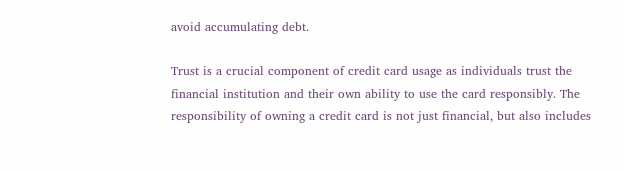avoid accumulating debt.

Trust is a crucial component of credit card usage as individuals trust the financial institution and their own ability to use the card responsibly. The responsibility of owning a credit card is not just financial, but also includes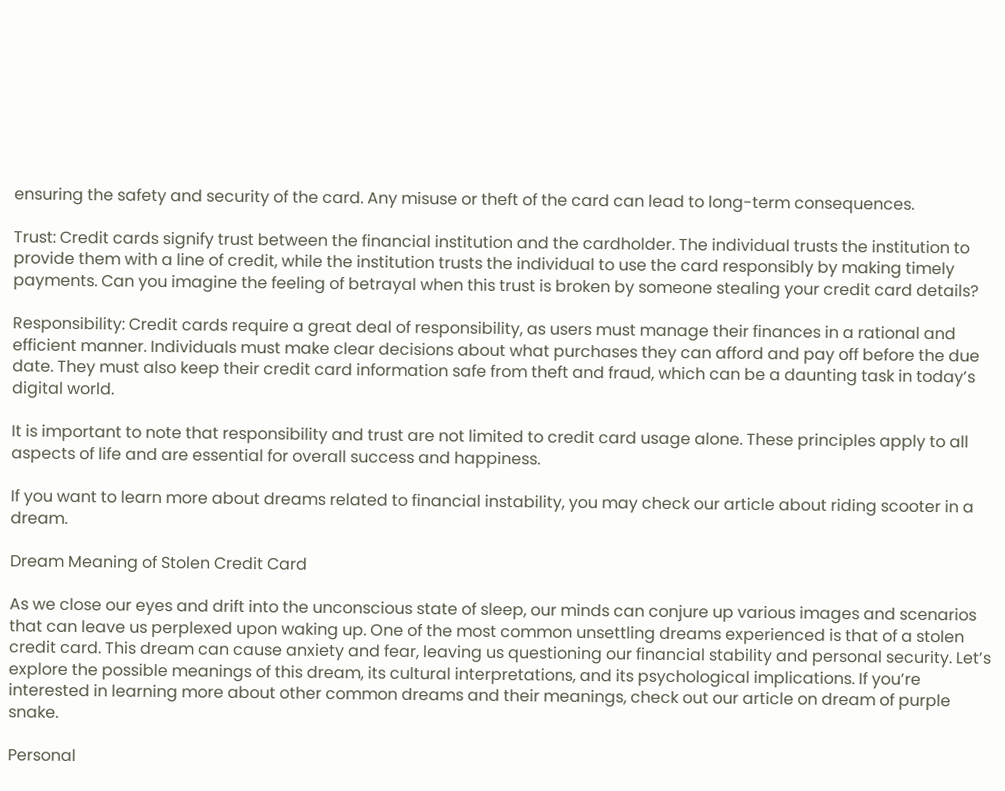ensuring the safety and security of the card. Any misuse or theft of the card can lead to long-term consequences.

Trust: Credit cards signify trust between the financial institution and the cardholder. The individual trusts the institution to provide them with a line of credit, while the institution trusts the individual to use the card responsibly by making timely payments. Can you imagine the feeling of betrayal when this trust is broken by someone stealing your credit card details?

Responsibility: Credit cards require a great deal of responsibility, as users must manage their finances in a rational and efficient manner. Individuals must make clear decisions about what purchases they can afford and pay off before the due date. They must also keep their credit card information safe from theft and fraud, which can be a daunting task in today’s digital world.

It is important to note that responsibility and trust are not limited to credit card usage alone. These principles apply to all aspects of life and are essential for overall success and happiness.

If you want to learn more about dreams related to financial instability, you may check our article about riding scooter in a dream.

Dream Meaning of Stolen Credit Card

As we close our eyes and drift into the unconscious state of sleep, our minds can conjure up various images and scenarios that can leave us perplexed upon waking up. One of the most common unsettling dreams experienced is that of a stolen credit card. This dream can cause anxiety and fear, leaving us questioning our financial stability and personal security. Let’s explore the possible meanings of this dream, its cultural interpretations, and its psychological implications. If you’re interested in learning more about other common dreams and their meanings, check out our article on dream of purple snake.

Personal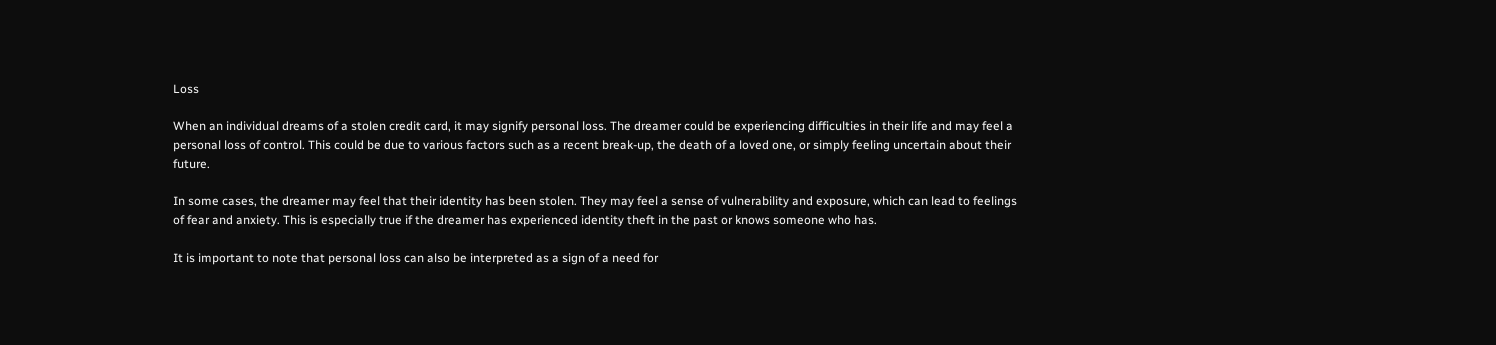Loss

When an individual dreams of a stolen credit card, it may signify personal loss. The dreamer could be experiencing difficulties in their life and may feel a personal loss of control. This could be due to various factors such as a recent break-up, the death of a loved one, or simply feeling uncertain about their future.

In some cases, the dreamer may feel that their identity has been stolen. They may feel a sense of vulnerability and exposure, which can lead to feelings of fear and anxiety. This is especially true if the dreamer has experienced identity theft in the past or knows someone who has.

It is important to note that personal loss can also be interpreted as a sign of a need for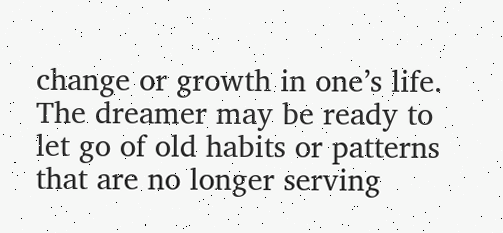change or growth in one’s life. The dreamer may be ready to let go of old habits or patterns that are no longer serving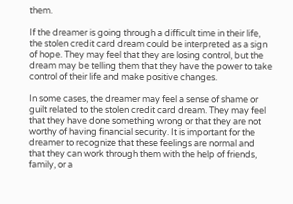them.

If the dreamer is going through a difficult time in their life, the stolen credit card dream could be interpreted as a sign of hope. They may feel that they are losing control, but the dream may be telling them that they have the power to take control of their life and make positive changes.

In some cases, the dreamer may feel a sense of shame or guilt related to the stolen credit card dream. They may feel that they have done something wrong or that they are not worthy of having financial security. It is important for the dreamer to recognize that these feelings are normal and that they can work through them with the help of friends, family, or a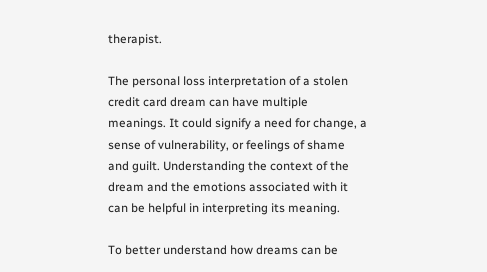therapist.

The personal loss interpretation of a stolen credit card dream can have multiple meanings. It could signify a need for change, a sense of vulnerability, or feelings of shame and guilt. Understanding the context of the dream and the emotions associated with it can be helpful in interpreting its meaning.

To better understand how dreams can be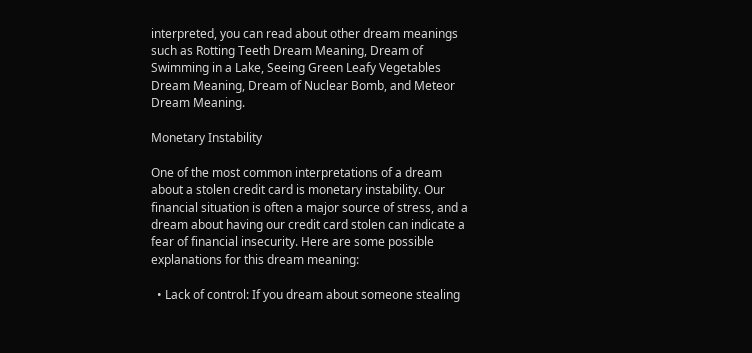interpreted, you can read about other dream meanings such as Rotting Teeth Dream Meaning, Dream of Swimming in a Lake, Seeing Green Leafy Vegetables Dream Meaning, Dream of Nuclear Bomb, and Meteor Dream Meaning.

Monetary Instability

One of the most common interpretations of a dream about a stolen credit card is monetary instability. Our financial situation is often a major source of stress, and a dream about having our credit card stolen can indicate a fear of financial insecurity. Here are some possible explanations for this dream meaning:

  • Lack of control: If you dream about someone stealing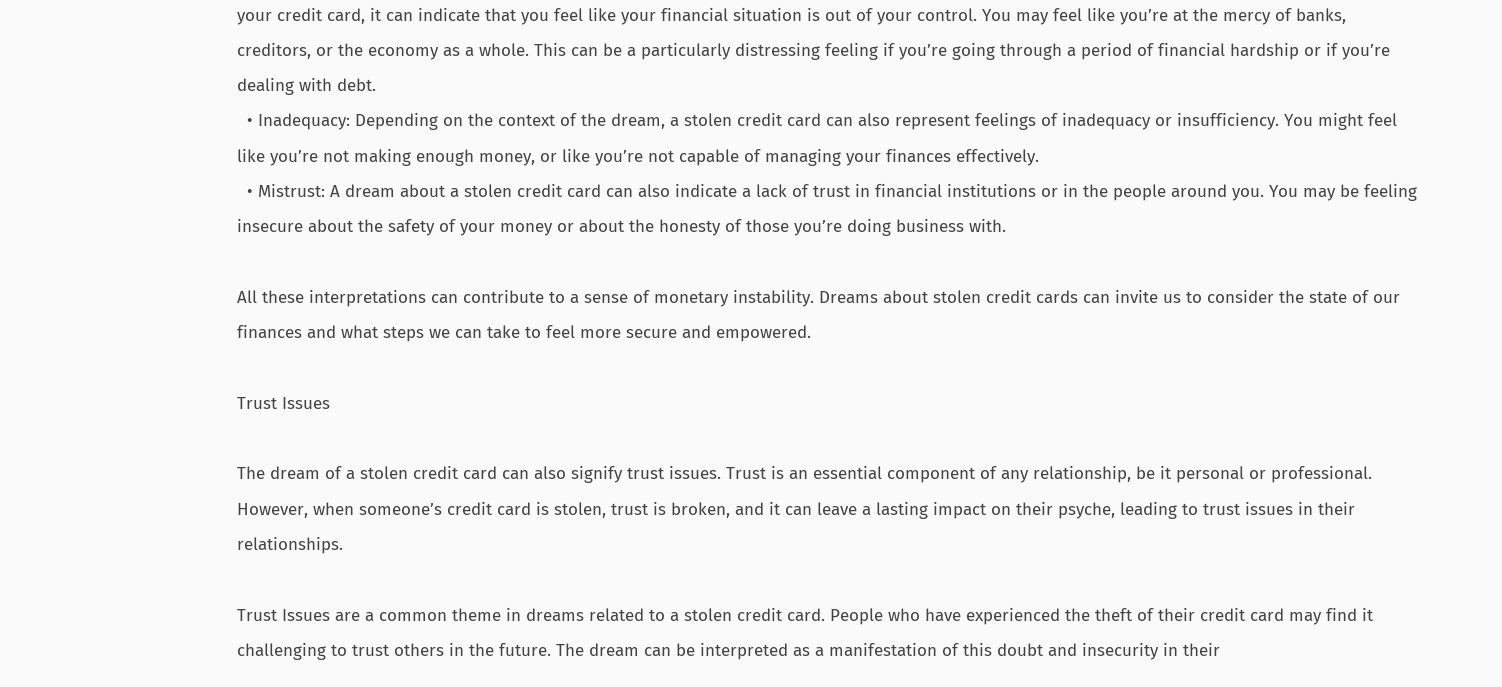your credit card, it can indicate that you feel like your financial situation is out of your control. You may feel like you’re at the mercy of banks, creditors, or the economy as a whole. This can be a particularly distressing feeling if you’re going through a period of financial hardship or if you’re dealing with debt.
  • Inadequacy: Depending on the context of the dream, a stolen credit card can also represent feelings of inadequacy or insufficiency. You might feel like you’re not making enough money, or like you’re not capable of managing your finances effectively.
  • Mistrust: A dream about a stolen credit card can also indicate a lack of trust in financial institutions or in the people around you. You may be feeling insecure about the safety of your money or about the honesty of those you’re doing business with.

All these interpretations can contribute to a sense of monetary instability. Dreams about stolen credit cards can invite us to consider the state of our finances and what steps we can take to feel more secure and empowered.

Trust Issues

The dream of a stolen credit card can also signify trust issues. Trust is an essential component of any relationship, be it personal or professional. However, when someone’s credit card is stolen, trust is broken, and it can leave a lasting impact on their psyche, leading to trust issues in their relationships.

Trust Issues are a common theme in dreams related to a stolen credit card. People who have experienced the theft of their credit card may find it challenging to trust others in the future. The dream can be interpreted as a manifestation of this doubt and insecurity in their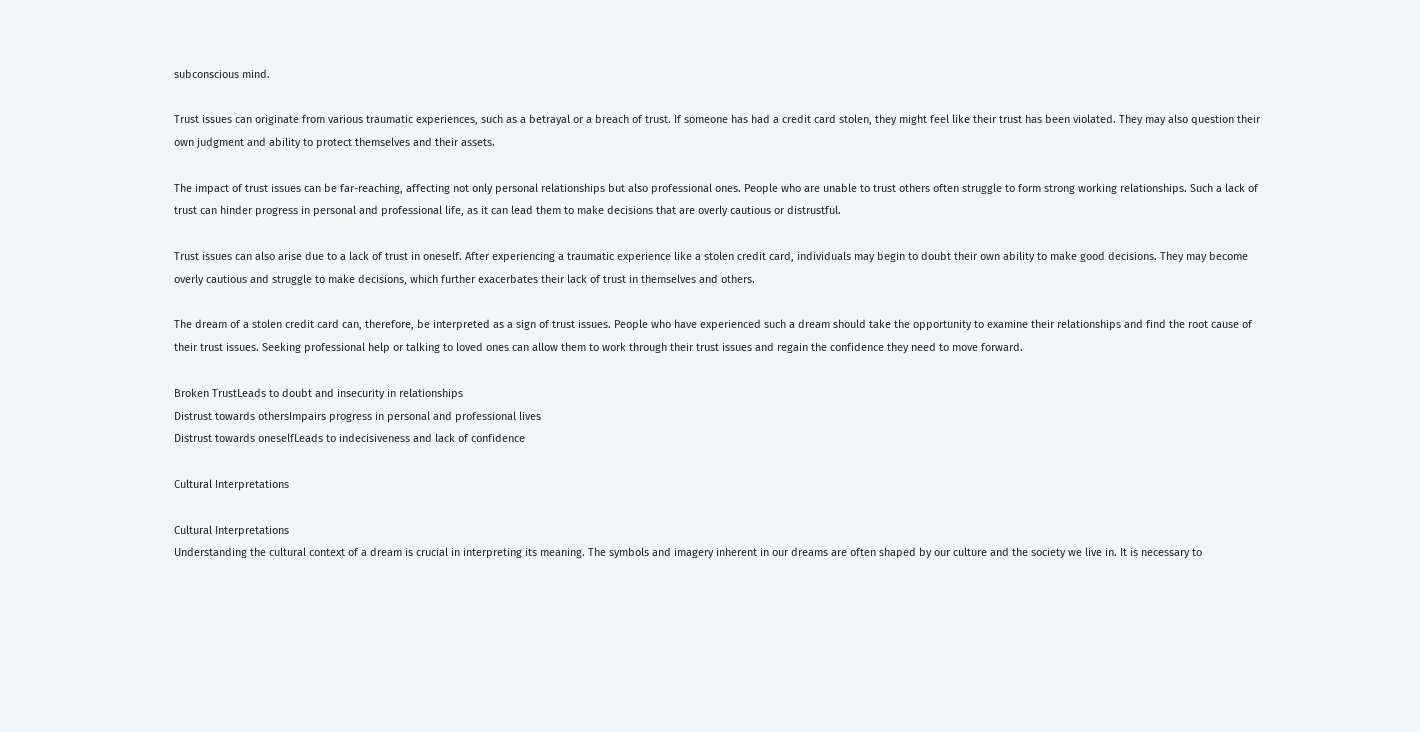subconscious mind.

Trust issues can originate from various traumatic experiences, such as a betrayal or a breach of trust. If someone has had a credit card stolen, they might feel like their trust has been violated. They may also question their own judgment and ability to protect themselves and their assets.

The impact of trust issues can be far-reaching, affecting not only personal relationships but also professional ones. People who are unable to trust others often struggle to form strong working relationships. Such a lack of trust can hinder progress in personal and professional life, as it can lead them to make decisions that are overly cautious or distrustful.

Trust issues can also arise due to a lack of trust in oneself. After experiencing a traumatic experience like a stolen credit card, individuals may begin to doubt their own ability to make good decisions. They may become overly cautious and struggle to make decisions, which further exacerbates their lack of trust in themselves and others.

The dream of a stolen credit card can, therefore, be interpreted as a sign of trust issues. People who have experienced such a dream should take the opportunity to examine their relationships and find the root cause of their trust issues. Seeking professional help or talking to loved ones can allow them to work through their trust issues and regain the confidence they need to move forward.

Broken TrustLeads to doubt and insecurity in relationships
Distrust towards othersImpairs progress in personal and professional lives
Distrust towards oneselfLeads to indecisiveness and lack of confidence

Cultural Interpretations

Cultural Interpretations
Understanding the cultural context of a dream is crucial in interpreting its meaning. The symbols and imagery inherent in our dreams are often shaped by our culture and the society we live in. It is necessary to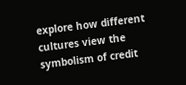explore how different cultures view the symbolism of credit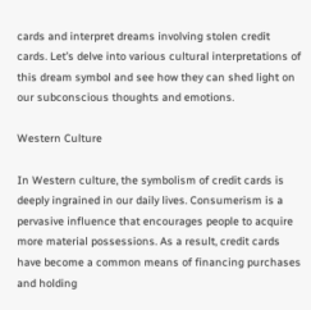cards and interpret dreams involving stolen credit cards. Let’s delve into various cultural interpretations of this dream symbol and see how they can shed light on our subconscious thoughts and emotions.

Western Culture

In Western culture, the symbolism of credit cards is deeply ingrained in our daily lives. Consumerism is a pervasive influence that encourages people to acquire more material possessions. As a result, credit cards have become a common means of financing purchases and holding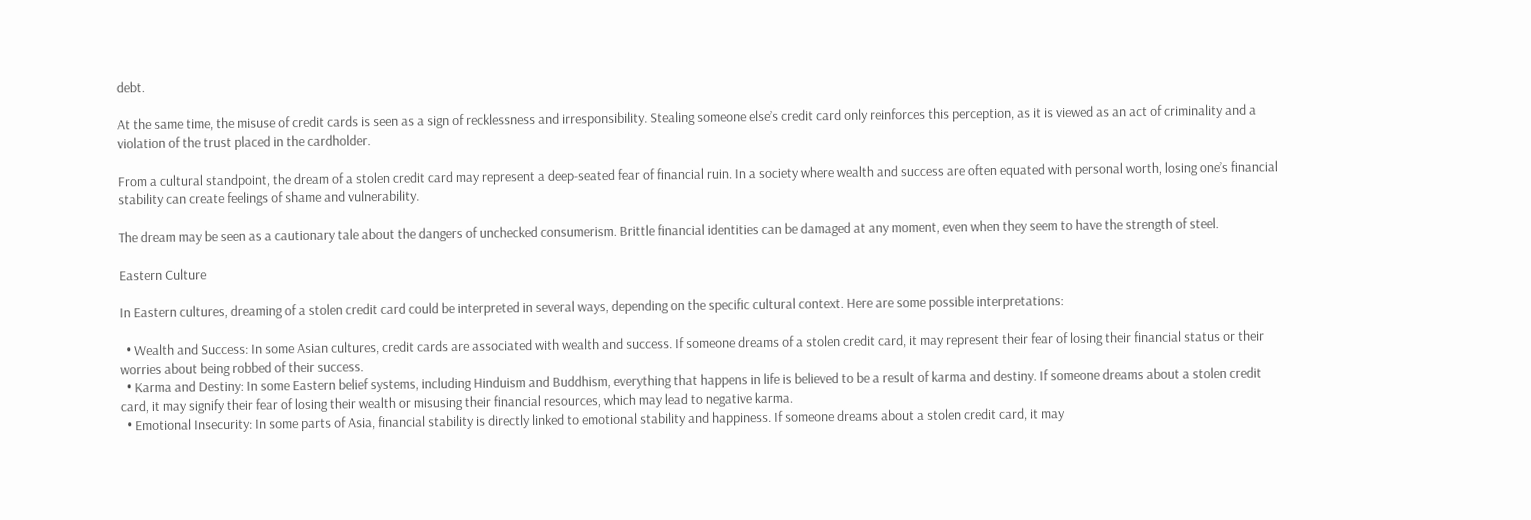debt.

At the same time, the misuse of credit cards is seen as a sign of recklessness and irresponsibility. Stealing someone else’s credit card only reinforces this perception, as it is viewed as an act of criminality and a violation of the trust placed in the cardholder.

From a cultural standpoint, the dream of a stolen credit card may represent a deep-seated fear of financial ruin. In a society where wealth and success are often equated with personal worth, losing one’s financial stability can create feelings of shame and vulnerability.

The dream may be seen as a cautionary tale about the dangers of unchecked consumerism. Brittle financial identities can be damaged at any moment, even when they seem to have the strength of steel.

Eastern Culture

In Eastern cultures, dreaming of a stolen credit card could be interpreted in several ways, depending on the specific cultural context. Here are some possible interpretations:

  • Wealth and Success: In some Asian cultures, credit cards are associated with wealth and success. If someone dreams of a stolen credit card, it may represent their fear of losing their financial status or their worries about being robbed of their success.
  • Karma and Destiny: In some Eastern belief systems, including Hinduism and Buddhism, everything that happens in life is believed to be a result of karma and destiny. If someone dreams about a stolen credit card, it may signify their fear of losing their wealth or misusing their financial resources, which may lead to negative karma.
  • Emotional Insecurity: In some parts of Asia, financial stability is directly linked to emotional stability and happiness. If someone dreams about a stolen credit card, it may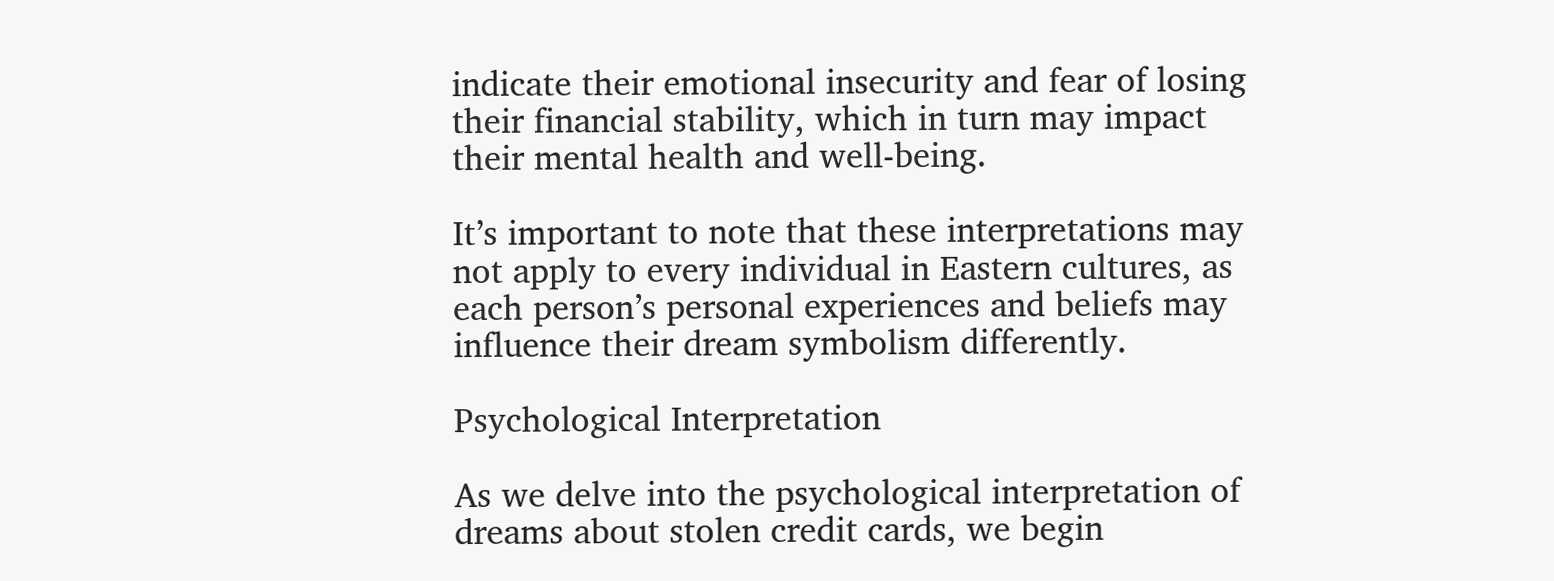indicate their emotional insecurity and fear of losing their financial stability, which in turn may impact their mental health and well-being.

It’s important to note that these interpretations may not apply to every individual in Eastern cultures, as each person’s personal experiences and beliefs may influence their dream symbolism differently.

Psychological Interpretation

As we delve into the psychological interpretation of dreams about stolen credit cards, we begin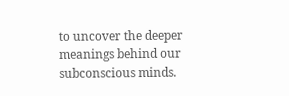to uncover the deeper meanings behind our subconscious minds.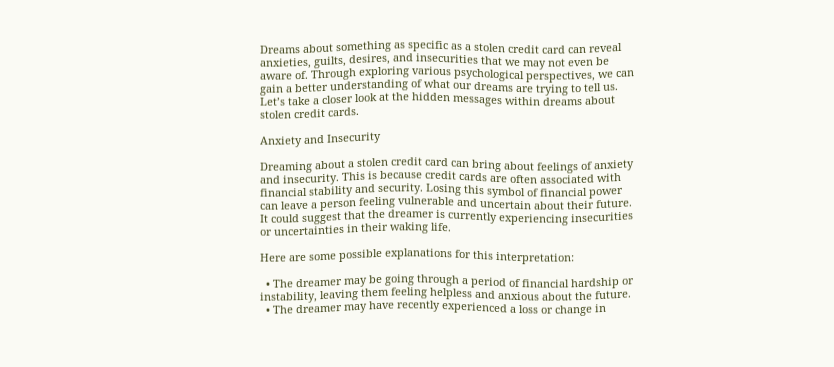Dreams about something as specific as a stolen credit card can reveal anxieties, guilts, desires, and insecurities that we may not even be aware of. Through exploring various psychological perspectives, we can gain a better understanding of what our dreams are trying to tell us. Let’s take a closer look at the hidden messages within dreams about stolen credit cards.

Anxiety and Insecurity

Dreaming about a stolen credit card can bring about feelings of anxiety and insecurity. This is because credit cards are often associated with financial stability and security. Losing this symbol of financial power can leave a person feeling vulnerable and uncertain about their future. It could suggest that the dreamer is currently experiencing insecurities or uncertainties in their waking life.

Here are some possible explanations for this interpretation:

  • The dreamer may be going through a period of financial hardship or instability, leaving them feeling helpless and anxious about the future.
  • The dreamer may have recently experienced a loss or change in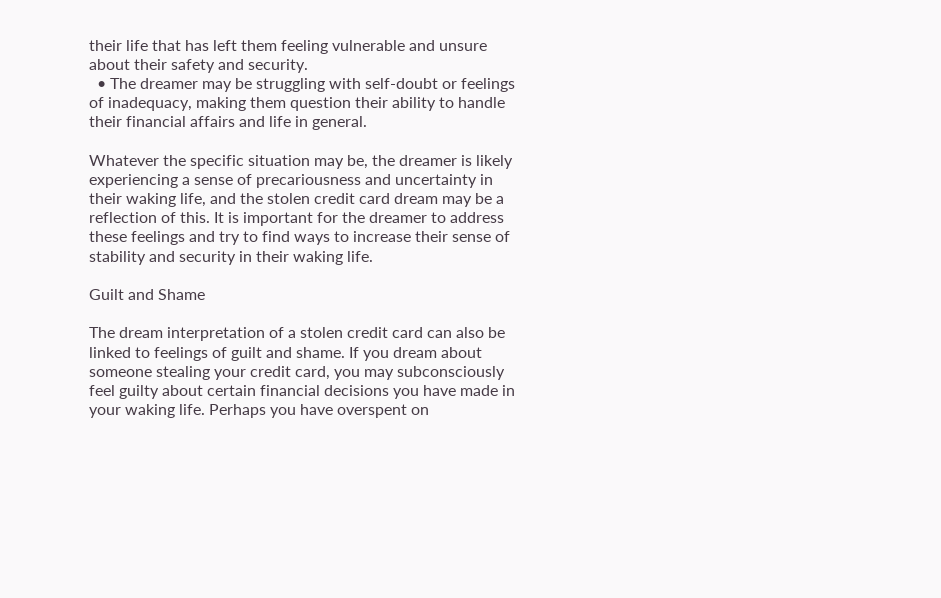their life that has left them feeling vulnerable and unsure about their safety and security.
  • The dreamer may be struggling with self-doubt or feelings of inadequacy, making them question their ability to handle their financial affairs and life in general.

Whatever the specific situation may be, the dreamer is likely experiencing a sense of precariousness and uncertainty in their waking life, and the stolen credit card dream may be a reflection of this. It is important for the dreamer to address these feelings and try to find ways to increase their sense of stability and security in their waking life.

Guilt and Shame

The dream interpretation of a stolen credit card can also be linked to feelings of guilt and shame. If you dream about someone stealing your credit card, you may subconsciously feel guilty about certain financial decisions you have made in your waking life. Perhaps you have overspent on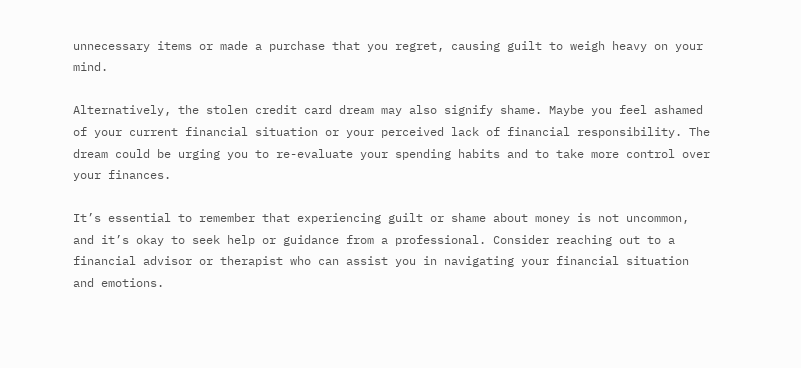unnecessary items or made a purchase that you regret, causing guilt to weigh heavy on your mind.

Alternatively, the stolen credit card dream may also signify shame. Maybe you feel ashamed of your current financial situation or your perceived lack of financial responsibility. The dream could be urging you to re-evaluate your spending habits and to take more control over your finances.

It’s essential to remember that experiencing guilt or shame about money is not uncommon, and it’s okay to seek help or guidance from a professional. Consider reaching out to a financial advisor or therapist who can assist you in navigating your financial situation and emotions.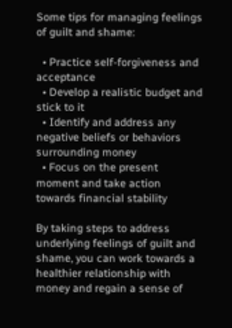Some tips for managing feelings of guilt and shame:

  • Practice self-forgiveness and acceptance
  • Develop a realistic budget and stick to it
  • Identify and address any negative beliefs or behaviors surrounding money
  • Focus on the present moment and take action towards financial stability

By taking steps to address underlying feelings of guilt and shame, you can work towards a healthier relationship with money and regain a sense of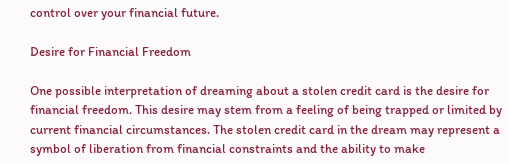control over your financial future.

Desire for Financial Freedom

One possible interpretation of dreaming about a stolen credit card is the desire for financial freedom. This desire may stem from a feeling of being trapped or limited by current financial circumstances. The stolen credit card in the dream may represent a symbol of liberation from financial constraints and the ability to make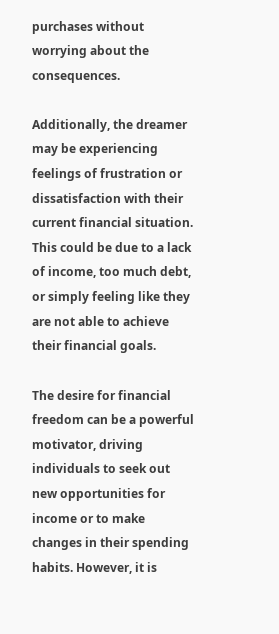purchases without worrying about the consequences.

Additionally, the dreamer may be experiencing feelings of frustration or dissatisfaction with their current financial situation. This could be due to a lack of income, too much debt, or simply feeling like they are not able to achieve their financial goals.

The desire for financial freedom can be a powerful motivator, driving individuals to seek out new opportunities for income or to make changes in their spending habits. However, it is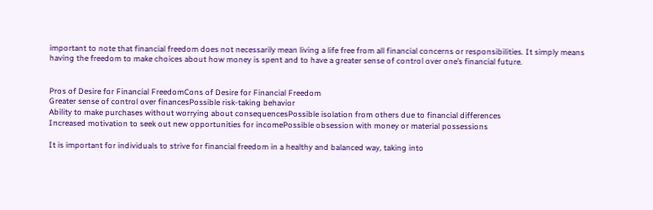important to note that financial freedom does not necessarily mean living a life free from all financial concerns or responsibilities. It simply means having the freedom to make choices about how money is spent and to have a greater sense of control over one’s financial future.


Pros of Desire for Financial FreedomCons of Desire for Financial Freedom
Greater sense of control over financesPossible risk-taking behavior
Ability to make purchases without worrying about consequencesPossible isolation from others due to financial differences
Increased motivation to seek out new opportunities for incomePossible obsession with money or material possessions

It is important for individuals to strive for financial freedom in a healthy and balanced way, taking into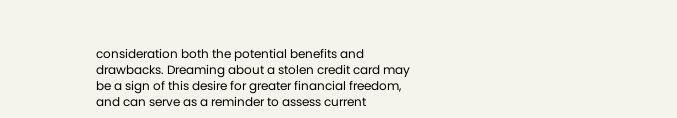consideration both the potential benefits and drawbacks. Dreaming about a stolen credit card may be a sign of this desire for greater financial freedom, and can serve as a reminder to assess current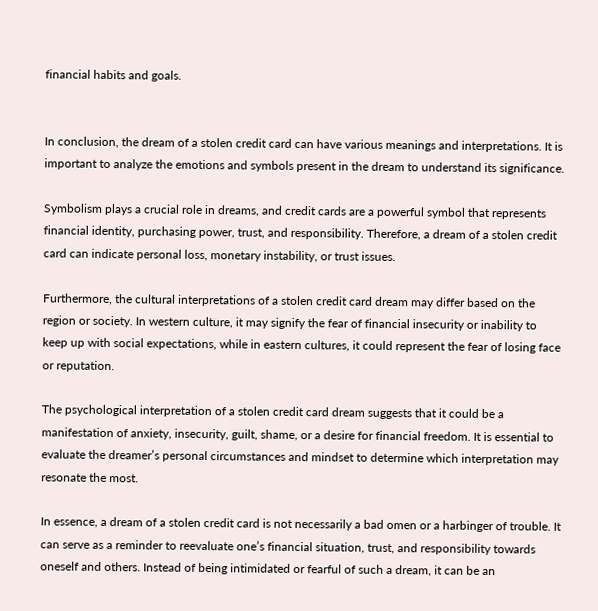financial habits and goals.


In conclusion, the dream of a stolen credit card can have various meanings and interpretations. It is important to analyze the emotions and symbols present in the dream to understand its significance.

Symbolism plays a crucial role in dreams, and credit cards are a powerful symbol that represents financial identity, purchasing power, trust, and responsibility. Therefore, a dream of a stolen credit card can indicate personal loss, monetary instability, or trust issues.

Furthermore, the cultural interpretations of a stolen credit card dream may differ based on the region or society. In western culture, it may signify the fear of financial insecurity or inability to keep up with social expectations, while in eastern cultures, it could represent the fear of losing face or reputation.

The psychological interpretation of a stolen credit card dream suggests that it could be a manifestation of anxiety, insecurity, guilt, shame, or a desire for financial freedom. It is essential to evaluate the dreamer’s personal circumstances and mindset to determine which interpretation may resonate the most.

In essence, a dream of a stolen credit card is not necessarily a bad omen or a harbinger of trouble. It can serve as a reminder to reevaluate one’s financial situation, trust, and responsibility towards oneself and others. Instead of being intimidated or fearful of such a dream, it can be an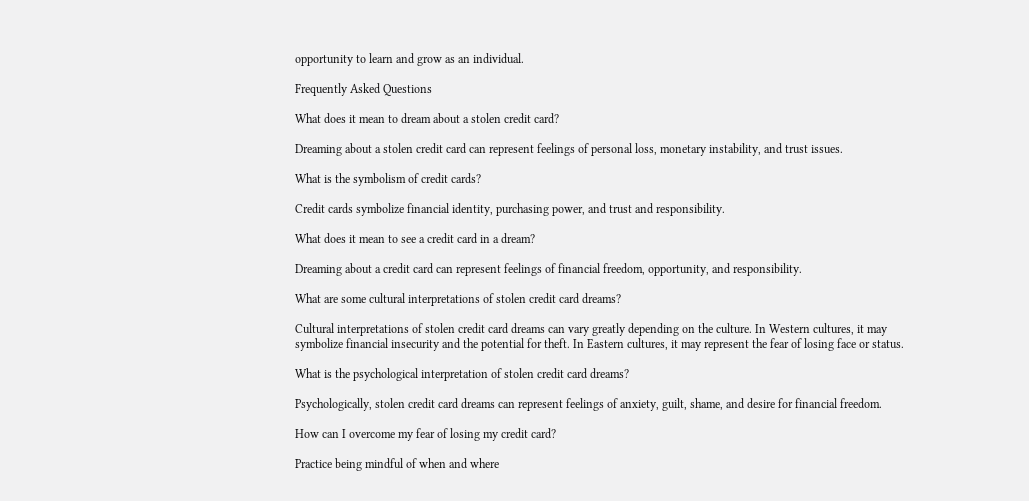opportunity to learn and grow as an individual.

Frequently Asked Questions

What does it mean to dream about a stolen credit card?

Dreaming about a stolen credit card can represent feelings of personal loss, monetary instability, and trust issues.

What is the symbolism of credit cards?

Credit cards symbolize financial identity, purchasing power, and trust and responsibility.

What does it mean to see a credit card in a dream?

Dreaming about a credit card can represent feelings of financial freedom, opportunity, and responsibility.

What are some cultural interpretations of stolen credit card dreams?

Cultural interpretations of stolen credit card dreams can vary greatly depending on the culture. In Western cultures, it may symbolize financial insecurity and the potential for theft. In Eastern cultures, it may represent the fear of losing face or status.

What is the psychological interpretation of stolen credit card dreams?

Psychologically, stolen credit card dreams can represent feelings of anxiety, guilt, shame, and desire for financial freedom.

How can I overcome my fear of losing my credit card?

Practice being mindful of when and where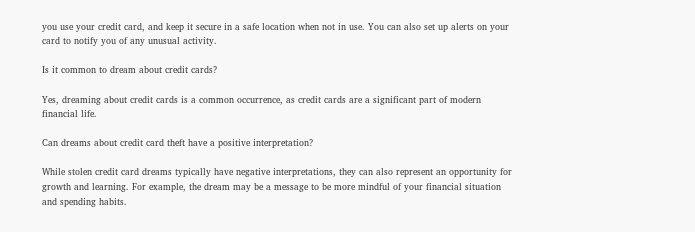you use your credit card, and keep it secure in a safe location when not in use. You can also set up alerts on your card to notify you of any unusual activity.

Is it common to dream about credit cards?

Yes, dreaming about credit cards is a common occurrence, as credit cards are a significant part of modern financial life.

Can dreams about credit card theft have a positive interpretation?

While stolen credit card dreams typically have negative interpretations, they can also represent an opportunity for growth and learning. For example, the dream may be a message to be more mindful of your financial situation and spending habits.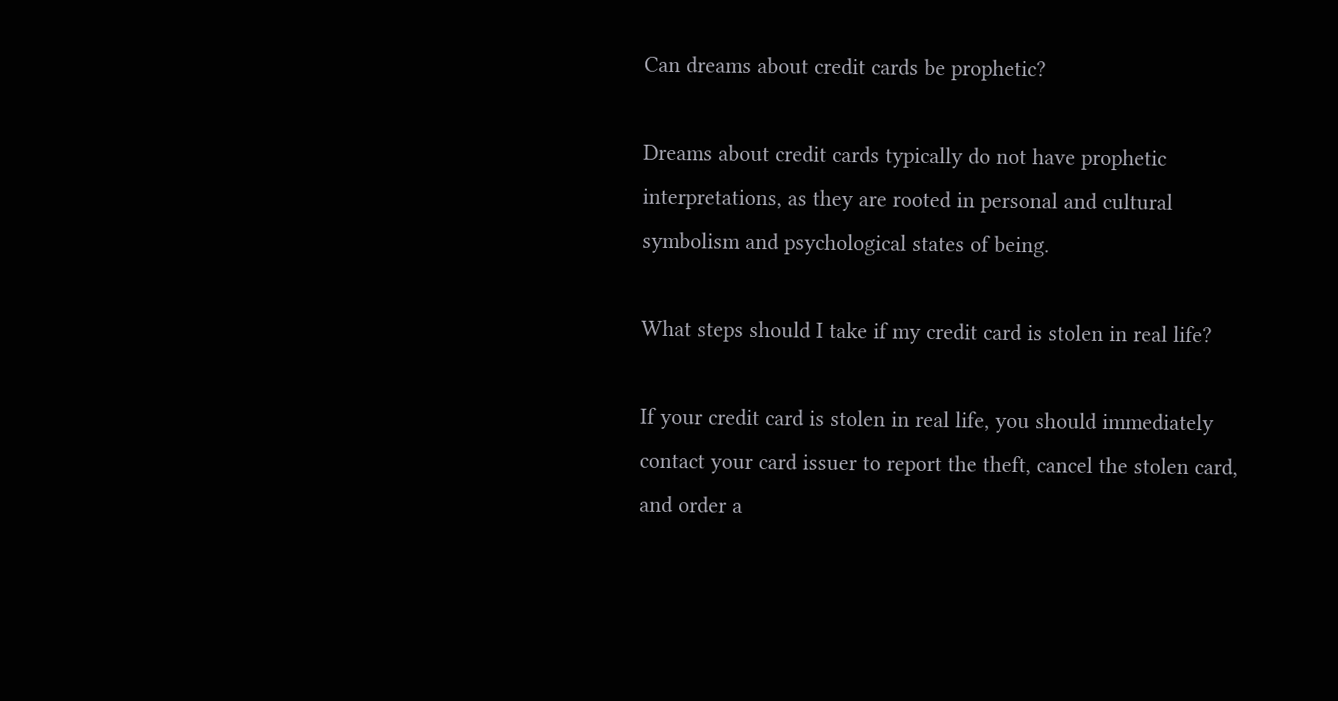Can dreams about credit cards be prophetic?

Dreams about credit cards typically do not have prophetic interpretations, as they are rooted in personal and cultural symbolism and psychological states of being.

What steps should I take if my credit card is stolen in real life?

If your credit card is stolen in real life, you should immediately contact your card issuer to report the theft, cancel the stolen card, and order a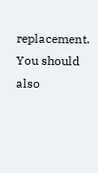replacement. You should also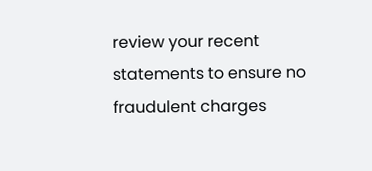review your recent statements to ensure no fraudulent charges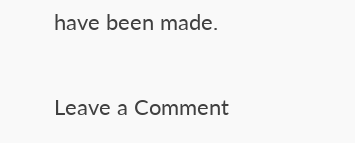have been made.


Leave a Comment